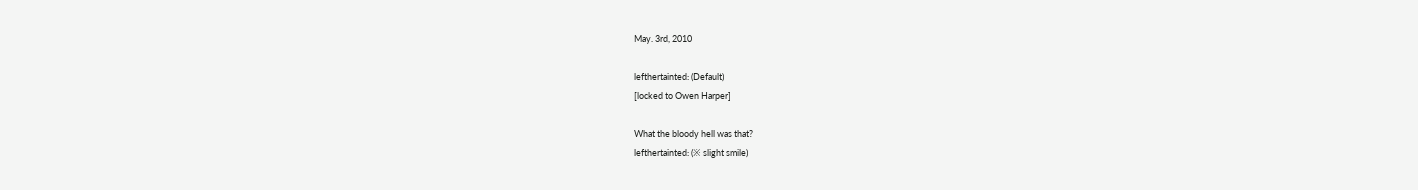May. 3rd, 2010

lefthertainted: (Default)
[locked to Owen Harper]

What the bloody hell was that?
lefthertainted: (※ slight smile)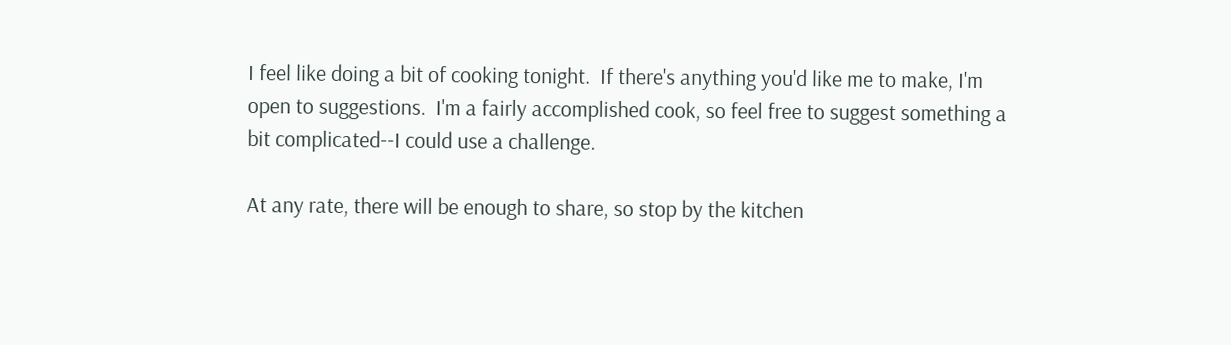I feel like doing a bit of cooking tonight.  If there's anything you'd like me to make, I'm open to suggestions.  I'm a fairly accomplished cook, so feel free to suggest something a bit complicated--I could use a challenge.

At any rate, there will be enough to share, so stop by the kitchen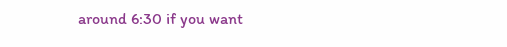around 6:30 if you want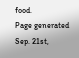food.
Page generated Sep. 21st,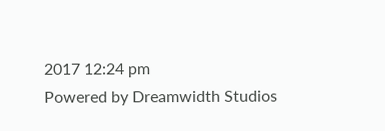2017 12:24 pm
Powered by Dreamwidth Studios